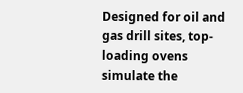Designed for oil and gas drill sites, top-loading ovens simulate the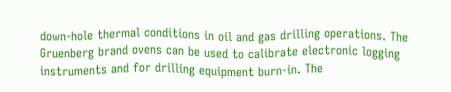down-hole thermal conditions in oil and gas drilling operations. The Gruenberg brand ovens can be used to calibrate electronic logging instruments and for drilling equipment burn-in. The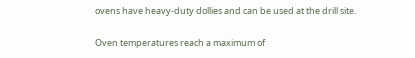ovens have heavy-duty dollies and can be used at the drill site.

Oven temperatures reach a maximum of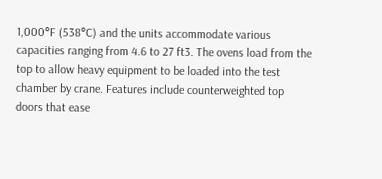1,000°F (538°C) and the units accommodate various capacities ranging from 4.6 to 27 ft3. The ovens load from the top to allow heavy equipment to be loaded into the test chamber by crane. Features include counterweighted top doors that ease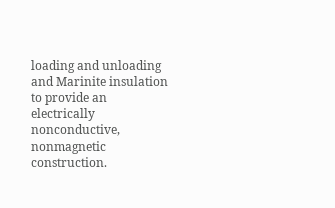loading and unloading and Marinite insulation to provide an electrically nonconductive, nonmagnetic construction.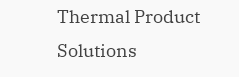Thermal Product Solutions